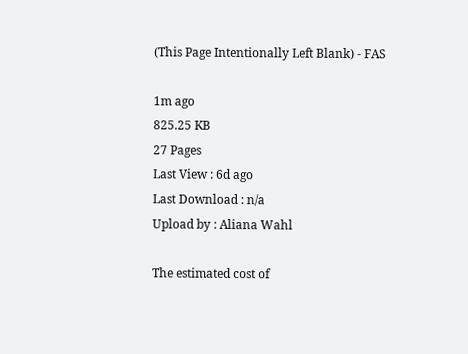(This Page Intentionally Left Blank) - FAS

1m ago
825.25 KB
27 Pages
Last View : 6d ago
Last Download : n/a
Upload by : Aliana Wahl

The estimated cost of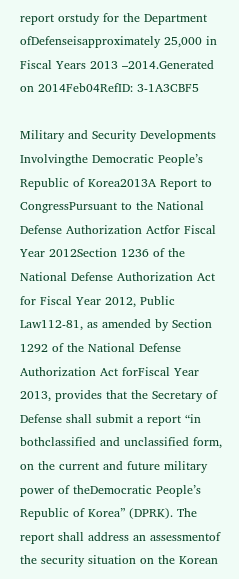report orstudy for the Department ofDefenseisapproximately 25,000 in Fiscal Years 2013 –2014.Generated on 2014Feb04RefID: 3-1A3CBF5

Military and Security Developments Involvingthe Democratic People’s Republic of Korea2013A Report to CongressPursuant to the National Defense Authorization Actfor Fiscal Year 2012Section 1236 of the National Defense Authorization Act for Fiscal Year 2012, Public Law112-81, as amended by Section 1292 of the National Defense Authorization Act forFiscal Year 2013, provides that the Secretary of Defense shall submit a report “in bothclassified and unclassified form, on the current and future military power of theDemocratic People’s Republic of Korea” (DPRK). The report shall address an assessmentof the security situation on the Korean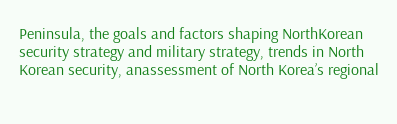Peninsula, the goals and factors shaping NorthKorean security strategy and military strategy, trends in North Korean security, anassessment of North Korea’s regional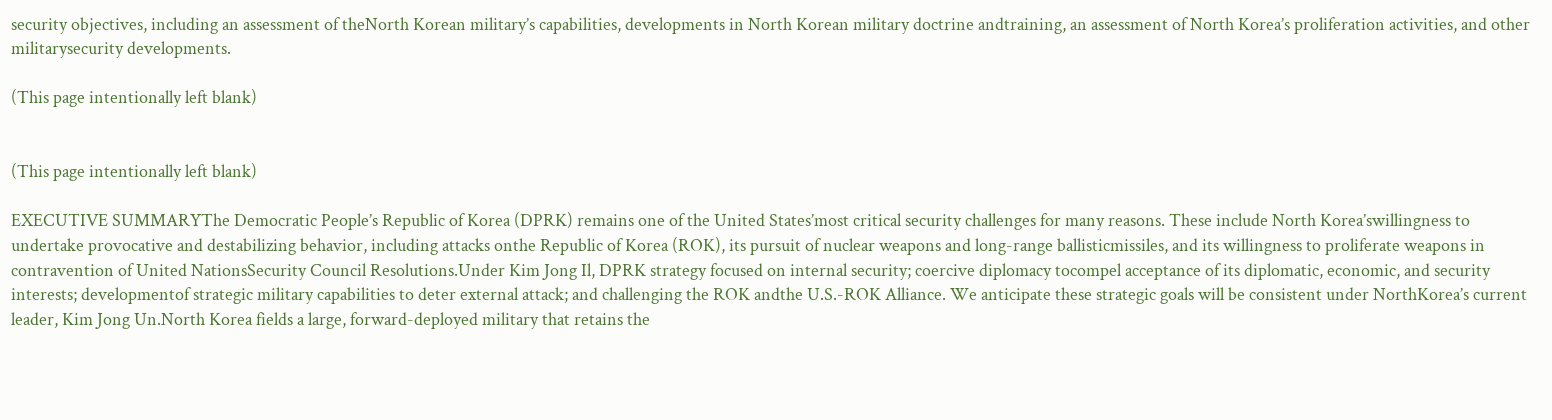security objectives, including an assessment of theNorth Korean military’s capabilities, developments in North Korean military doctrine andtraining, an assessment of North Korea’s proliferation activities, and other militarysecurity developments.

(This page intentionally left blank)


(This page intentionally left blank)

EXECUTIVE SUMMARYThe Democratic People’s Republic of Korea (DPRK) remains one of the United States’most critical security challenges for many reasons. These include North Korea’swillingness to undertake provocative and destabilizing behavior, including attacks onthe Republic of Korea (ROK), its pursuit of nuclear weapons and long-range ballisticmissiles, and its willingness to proliferate weapons in contravention of United NationsSecurity Council Resolutions.Under Kim Jong Il, DPRK strategy focused on internal security; coercive diplomacy tocompel acceptance of its diplomatic, economic, and security interests; developmentof strategic military capabilities to deter external attack; and challenging the ROK andthe U.S.-ROK Alliance. We anticipate these strategic goals will be consistent under NorthKorea’s current leader, Kim Jong Un.North Korea fields a large, forward-deployed military that retains the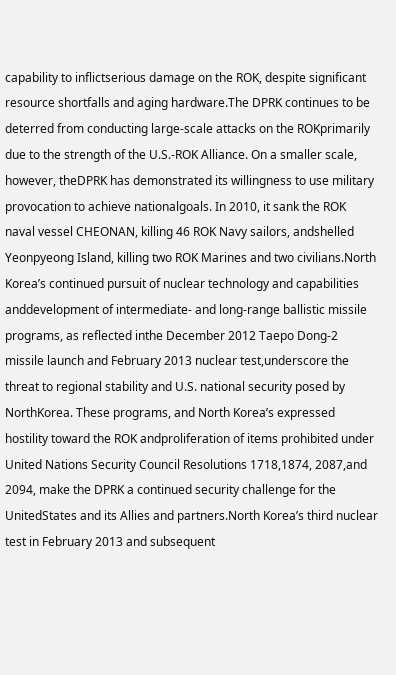capability to inflictserious damage on the ROK, despite significant resource shortfalls and aging hardware.The DPRK continues to be deterred from conducting large-scale attacks on the ROKprimarily due to the strength of the U.S.-ROK Alliance. On a smaller scale, however, theDPRK has demonstrated its willingness to use military provocation to achieve nationalgoals. In 2010, it sank the ROK naval vessel CHEONAN, killing 46 ROK Navy sailors, andshelled Yeonpyeong Island, killing two ROK Marines and two civilians.North Korea’s continued pursuit of nuclear technology and capabilities anddevelopment of intermediate- and long-range ballistic missile programs, as reflected inthe December 2012 Taepo Dong-2 missile launch and February 2013 nuclear test,underscore the threat to regional stability and U.S. national security posed by NorthKorea. These programs, and North Korea’s expressed hostility toward the ROK andproliferation of items prohibited under United Nations Security Council Resolutions 1718,1874, 2087,and 2094, make the DPRK a continued security challenge for the UnitedStates and its Allies and partners.North Korea’s third nuclear test in February 2013 and subsequent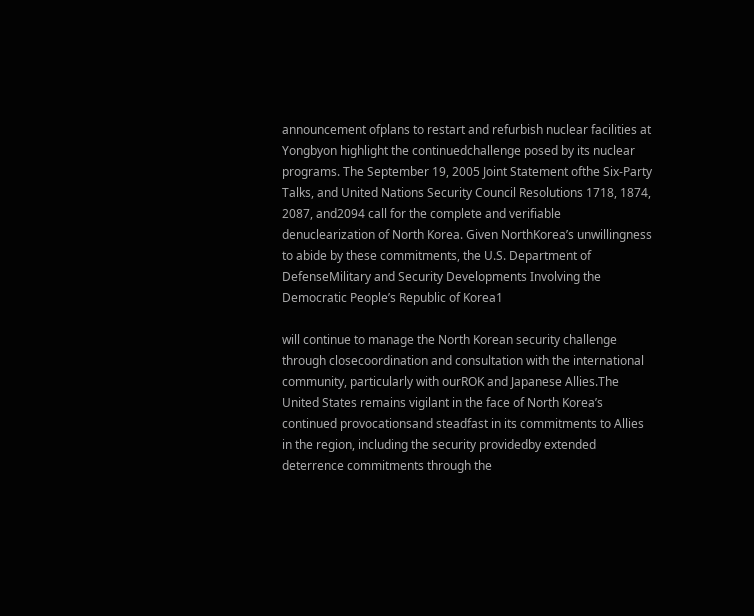announcement ofplans to restart and refurbish nuclear facilities at Yongbyon highlight the continuedchallenge posed by its nuclear programs. The September 19, 2005 Joint Statement ofthe Six-Party Talks, and United Nations Security Council Resolutions 1718, 1874, 2087, and2094 call for the complete and verifiable denuclearization of North Korea. Given NorthKorea’s unwillingness to abide by these commitments, the U.S. Department of DefenseMilitary and Security Developments Involving the Democratic People’s Republic of Korea1

will continue to manage the North Korean security challenge through closecoordination and consultation with the international community, particularly with ourROK and Japanese Allies.The United States remains vigilant in the face of North Korea’s continued provocationsand steadfast in its commitments to Allies in the region, including the security providedby extended deterrence commitments through the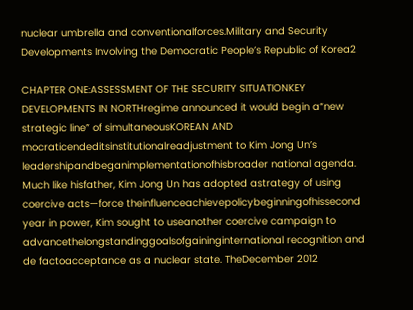nuclear umbrella and conventionalforces.Military and Security Developments Involving the Democratic People’s Republic of Korea2

CHAPTER ONE:ASSESSMENT OF THE SECURITY SITUATIONKEY DEVELOPMENTS IN NORTHregime announced it would begin a“new strategic line” of simultaneousKOREAN AND mocraticendeditsinstitutionalreadjustment to Kim Jong Un’s leadershipandbeganimplementationofhisbroader national agenda. Much like hisfather, Kim Jong Un has adopted astrategy of using coercive acts—force theinfluenceachievepolicybeginningofhissecond year in power, Kim sought to useanother coercive campaign to advancethelongstandinggoalsofgaininginternational recognition and de factoacceptance as a nuclear state. TheDecember 2012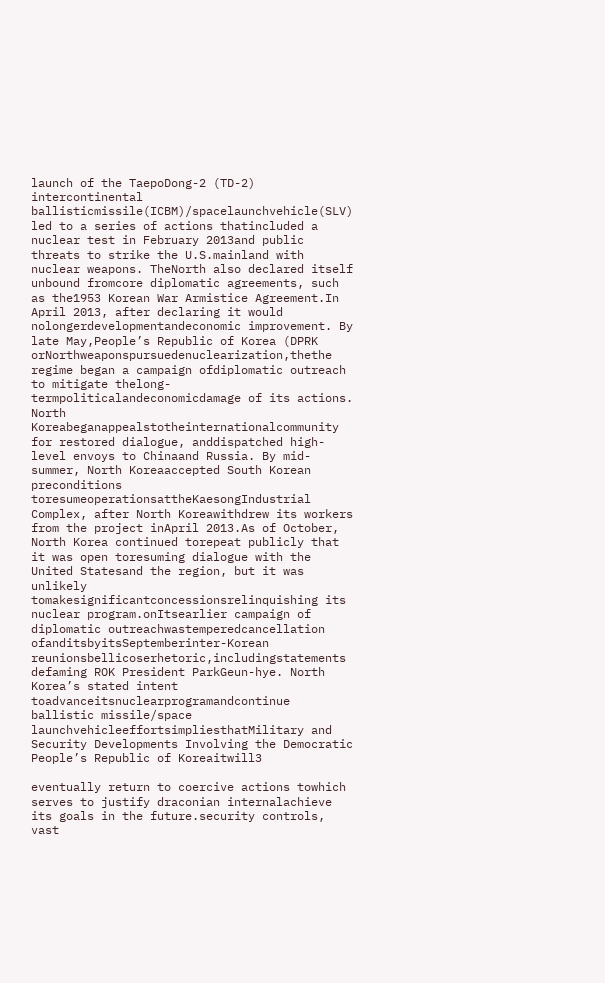launch of the TaepoDong-2 (TD-2) intercontinental ballisticmissile(ICBM)/spacelaunchvehicle(SLV) led to a series of actions thatincluded a nuclear test in February 2013and public threats to strike the U.S.mainland with nuclear weapons. TheNorth also declared itself unbound fromcore diplomatic agreements, such as the1953 Korean War Armistice Agreement.In April 2013, after declaring it would nolongerdevelopmentandeconomic improvement. By late May,People’s Republic of Korea (DPRK orNorthweaponspursuedenuclearization,thethe regime began a campaign ofdiplomatic outreach to mitigate thelong-termpoliticalandeconomicdamage of its actions. North Koreabeganappealstotheinternationalcommunity for restored dialogue, anddispatched high-level envoys to Chinaand Russia. By mid-summer, North Koreaaccepted South Korean preconditions toresumeoperationsattheKaesongIndustrial Complex, after North Koreawithdrew its workers from the project inApril 2013.As of October, North Korea continued torepeat publicly that it was open toresuming dialogue with the United Statesand the region, but it was unlikely tomakesignificantconcessionsrelinquishing its nuclear program.onItsearlier campaign of diplomatic outreachwastemperedcancellation ofanditsbyitsSeptemberinter-Korean reunionsbellicoserhetoric,includingstatements defaming ROK President ParkGeun-hye. North Korea’s stated intent toadvanceitsnuclearprogramandcontinue ballistic missile/space launchvehicleeffortsimpliesthatMilitary and Security Developments Involving the Democratic People’s Republic of Koreaitwill3

eventually return to coercive actions towhich serves to justify draconian internalachieve its goals in the future.security controls, vast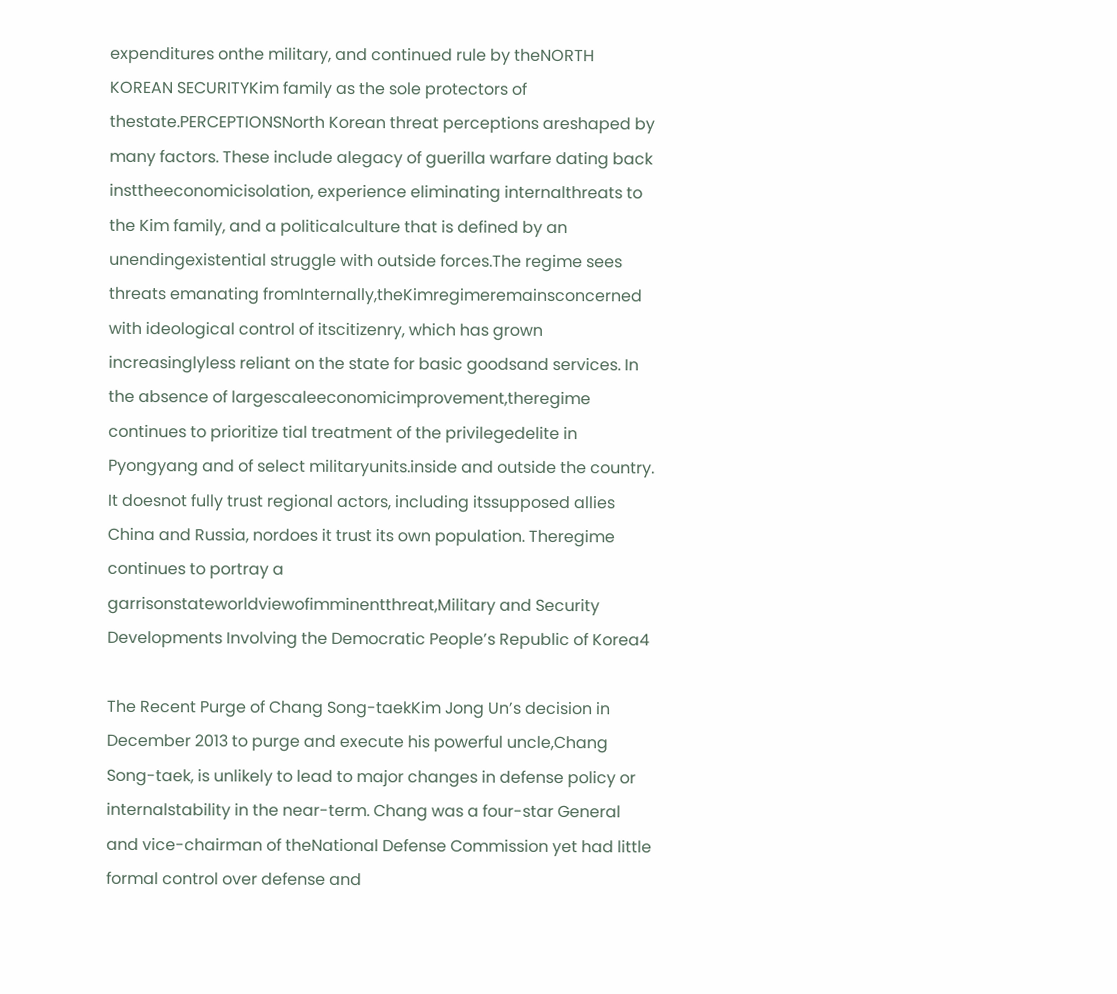expenditures onthe military, and continued rule by theNORTH KOREAN SECURITYKim family as the sole protectors of thestate.PERCEPTIONSNorth Korean threat perceptions areshaped by many factors. These include alegacy of guerilla warfare dating back insttheeconomicisolation, experience eliminating internalthreats to the Kim family, and a politicalculture that is defined by an unendingexistential struggle with outside forces.The regime sees threats emanating fromInternally,theKimregimeremainsconcerned with ideological control of itscitizenry, which has grown increasinglyless reliant on the state for basic goodsand services. In the absence of largescaleeconomicimprovement,theregime continues to prioritize tial treatment of the privilegedelite in Pyongyang and of select militaryunits.inside and outside the country. It doesnot fully trust regional actors, including itssupposed allies China and Russia, nordoes it trust its own population. Theregime continues to portray a garrisonstateworldviewofimminentthreat,Military and Security Developments Involving the Democratic People’s Republic of Korea4

The Recent Purge of Chang Song-taekKim Jong Un’s decision in December 2013 to purge and execute his powerful uncle,Chang Song-taek, is unlikely to lead to major changes in defense policy or internalstability in the near-term. Chang was a four-star General and vice-chairman of theNational Defense Commission yet had little formal control over defense and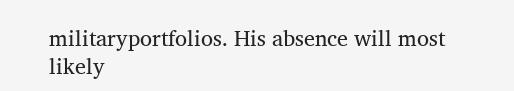militaryportfolios. His absence will most likely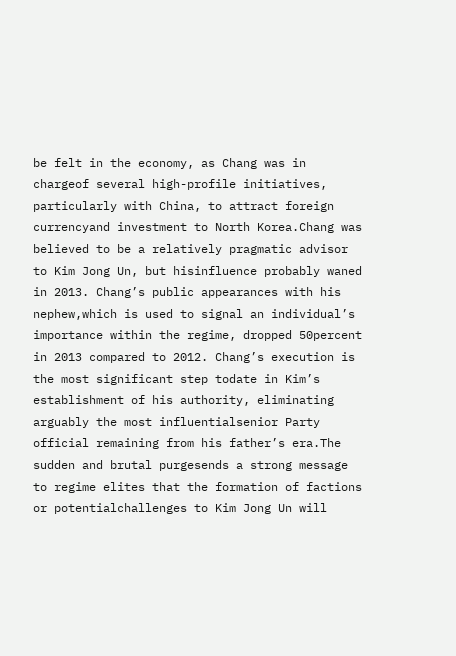be felt in the economy, as Chang was in chargeof several high-profile initiatives, particularly with China, to attract foreign currencyand investment to North Korea.Chang was believed to be a relatively pragmatic advisor to Kim Jong Un, but hisinfluence probably waned in 2013. Chang’s public appearances with his nephew,which is used to signal an individual’s importance within the regime, dropped 50percent in 2013 compared to 2012. Chang’s execution is the most significant step todate in Kim’s establishment of his authority, eliminating arguably the most influentialsenior Party official remaining from his father’s era.The sudden and brutal purgesends a strong message to regime elites that the formation of factions or potentialchallenges to Kim Jong Un will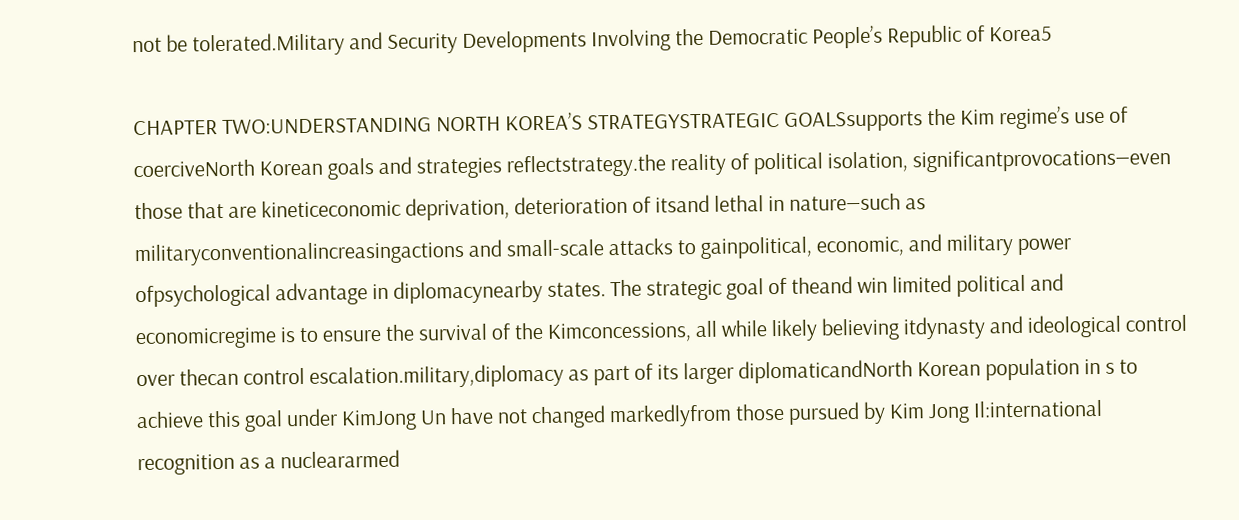not be tolerated.Military and Security Developments Involving the Democratic People’s Republic of Korea5

CHAPTER TWO:UNDERSTANDING NORTH KOREA’S STRATEGYSTRATEGIC GOALSsupports the Kim regime’s use of coerciveNorth Korean goals and strategies reflectstrategy.the reality of political isolation, significantprovocations―even those that are kineticeconomic deprivation, deterioration of itsand lethal in nature―such as militaryconventionalincreasingactions and small-scale attacks to gainpolitical, economic, and military power ofpsychological advantage in diplomacynearby states. The strategic goal of theand win limited political and economicregime is to ensure the survival of the Kimconcessions, all while likely believing itdynasty and ideological control over thecan control escalation.military,diplomacy as part of its larger diplomaticandNorth Korean population in s to achieve this goal under KimJong Un have not changed markedlyfrom those pursued by Kim Jong Il:international recognition as a nucleararmed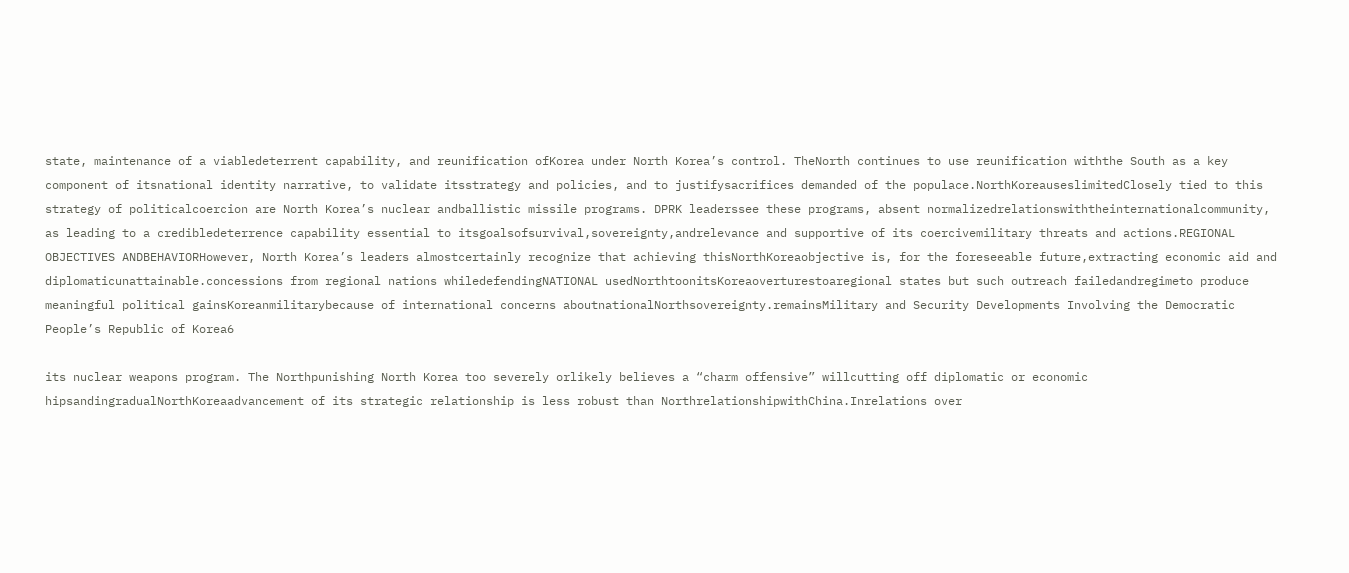state, maintenance of a viabledeterrent capability, and reunification ofKorea under North Korea’s control. TheNorth continues to use reunification withthe South as a key component of itsnational identity narrative, to validate itsstrategy and policies, and to justifysacrifices demanded of the populace.NorthKoreauseslimitedClosely tied to this strategy of politicalcoercion are North Korea’s nuclear andballistic missile programs. DPRK leaderssee these programs, absent normalizedrelationswiththeinternationalcommunity, as leading to a credibledeterrence capability essential to itsgoalsofsurvival,sovereignty,andrelevance and supportive of its coercivemilitary threats and actions.REGIONAL OBJECTIVES ANDBEHAVIORHowever, North Korea’s leaders almostcertainly recognize that achieving thisNorthKoreaobjective is, for the foreseeable future,extracting economic aid and diplomaticunattainable.concessions from regional nations whiledefendingNATIONAL usedNorthtoonitsKoreaoverturestoaregional states but such outreach failedandregimeto produce meaningful political gainsKoreanmilitarybecause of international concerns aboutnationalNorthsovereignty.remainsMilitary and Security Developments Involving the Democratic People’s Republic of Korea6

its nuclear weapons program. The Northpunishing North Korea too severely orlikely believes a “charm offensive” willcutting off diplomatic or economic hipsandingradualNorthKoreaadvancement of its strategic relationship is less robust than NorthrelationshipwithChina.Inrelations over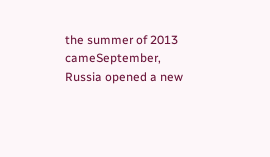the summer of 2013 cameSeptember, Russia opened a new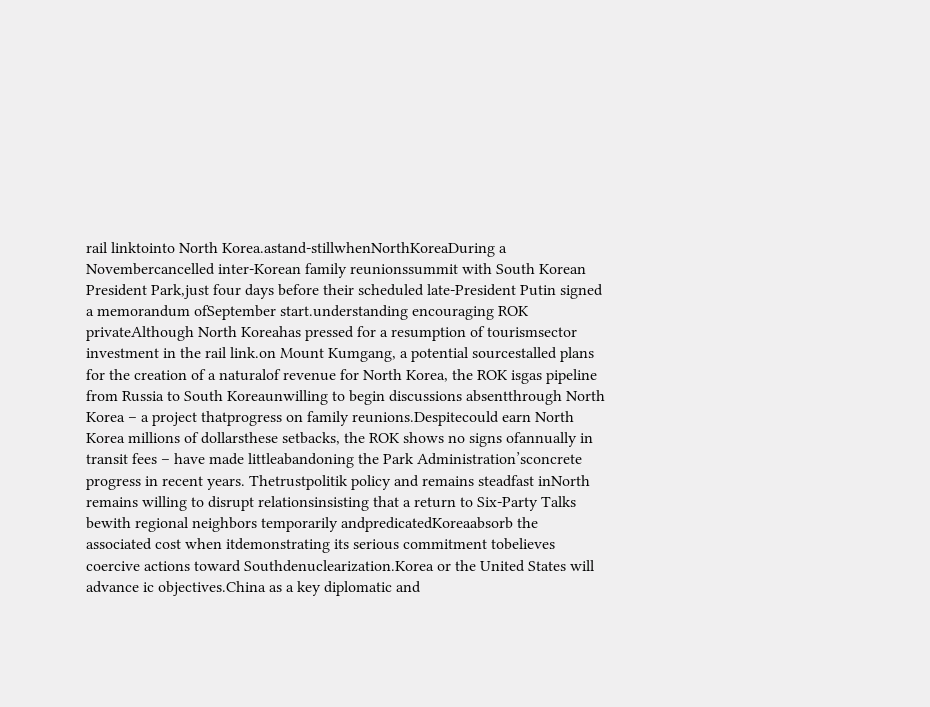rail linktointo North Korea.astand-stillwhenNorthKoreaDuring a Novembercancelled inter-Korean family reunionssummit with South Korean President Park,just four days before their scheduled late-President Putin signed a memorandum ofSeptember start.understanding encouraging ROK privateAlthough North Koreahas pressed for a resumption of tourismsector investment in the rail link.on Mount Kumgang, a potential sourcestalled plans for the creation of a naturalof revenue for North Korea, the ROK isgas pipeline from Russia to South Koreaunwilling to begin discussions absentthrough North Korea – a project thatprogress on family reunions.Despitecould earn North Korea millions of dollarsthese setbacks, the ROK shows no signs ofannually in transit fees – have made littleabandoning the Park Administration’sconcrete progress in recent years. Thetrustpolitik policy and remains steadfast inNorth remains willing to disrupt relationsinsisting that a return to Six-Party Talks bewith regional neighbors temporarily andpredicatedKoreaabsorb the associated cost when itdemonstrating its serious commitment tobelieves coercive actions toward Southdenuclearization.Korea or the United States will advance ic objectives.China as a key diplomatic and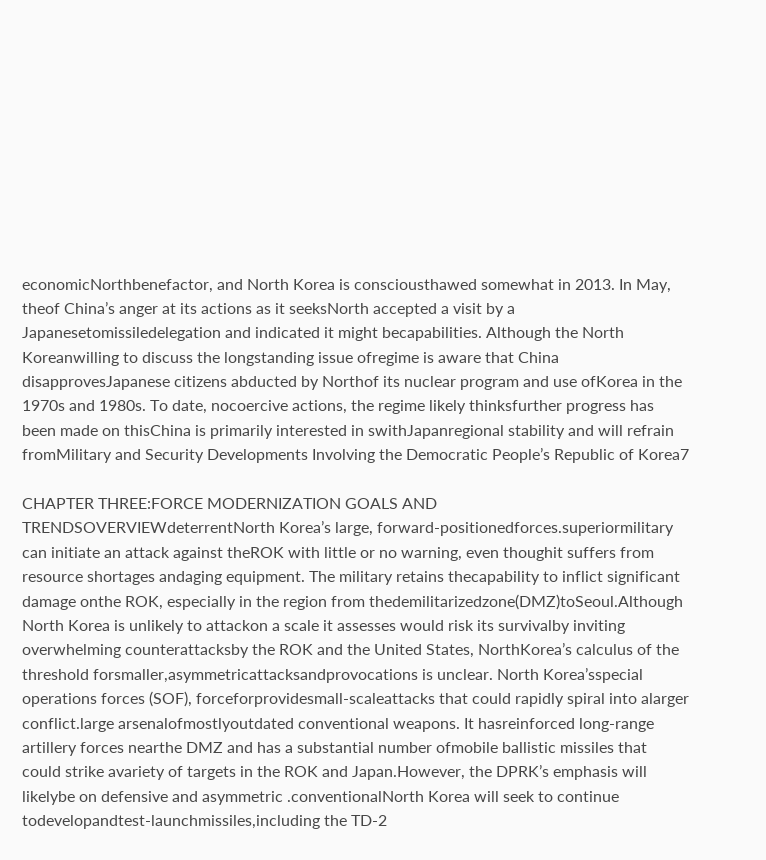economicNorthbenefactor, and North Korea is consciousthawed somewhat in 2013. In May, theof China’s anger at its actions as it seeksNorth accepted a visit by a Japanesetomissiledelegation and indicated it might becapabilities. Although the North Koreanwilling to discuss the longstanding issue ofregime is aware that China disapprovesJapanese citizens abducted by Northof its nuclear program and use ofKorea in the 1970s and 1980s. To date, nocoercive actions, the regime likely thinksfurther progress has been made on thisChina is primarily interested in swithJapanregional stability and will refrain fromMilitary and Security Developments Involving the Democratic People’s Republic of Korea7

CHAPTER THREE:FORCE MODERNIZATION GOALS AND TRENDSOVERVIEWdeterrentNorth Korea’s large, forward-positionedforces.superiormilitary can initiate an attack against theROK with little or no warning, even thoughit suffers from resource shortages andaging equipment. The military retains thecapability to inflict significant damage onthe ROK, especially in the region from thedemilitarizedzone(DMZ)toSeoul.Although North Korea is unlikely to attackon a scale it assesses would risk its survivalby inviting overwhelming counterattacksby the ROK and the United States, NorthKorea’s calculus of the threshold forsmaller,asymmetricattacksandprovocations is unclear. North Korea’sspecial operations forces (SOF), forceforprovidesmall-scaleattacks that could rapidly spiral into alarger conflict.large arsenalofmostlyoutdated conventional weapons. It hasreinforced long-range artillery forces nearthe DMZ and has a substantial number ofmobile ballistic missiles that could strike avariety of targets in the ROK and Japan.However, the DPRK’s emphasis will likelybe on defensive and asymmetric .conventionalNorth Korea will seek to continue todevelopandtest-launchmissiles,including the TD-2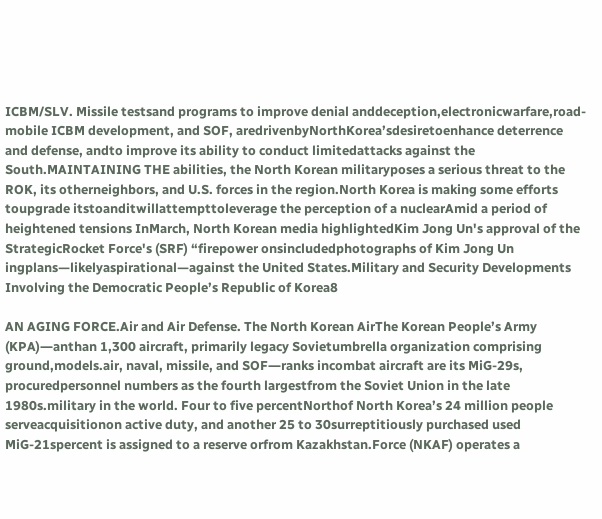ICBM/SLV. Missile testsand programs to improve denial anddeception,electronicwarfare,road-mobile ICBM development, and SOF, aredrivenbyNorthKorea’sdesiretoenhance deterrence and defense, andto improve its ability to conduct limitedattacks against the South.MAINTAINING THE abilities, the North Korean militaryposes a serious threat to the ROK, its otherneighbors, and U.S. forces in the region.North Korea is making some efforts toupgrade itstoanditwillattempttoleverage the perception of a nuclearAmid a period of heightened tensions InMarch, North Korean media highlightedKim Jong Un's approval of the StrategicRocket Force's (SRF) “firepower onsincludedphotographs of Kim Jong Un ingplans—likelyaspirational—against the United States.Military and Security Developments Involving the Democratic People’s Republic of Korea8

AN AGING FORCE.Air and Air Defense. The North Korean AirThe Korean People’s Army (KPA)―anthan 1,300 aircraft, primarily legacy Sovietumbrella organization comprising ground,models.air, naval, missile, and SOF―ranks incombat aircraft are its MiG-29s, procuredpersonnel numbers as the fourth largestfrom the Soviet Union in the late 1980s.military in the world. Four to five percentNorthof North Korea’s 24 million people serveacquisitionon active duty, and another 25 to 30surreptitiously purchased used MiG-21spercent is assigned to a reserve orfrom Kazakhstan.Force (NKAF) operates a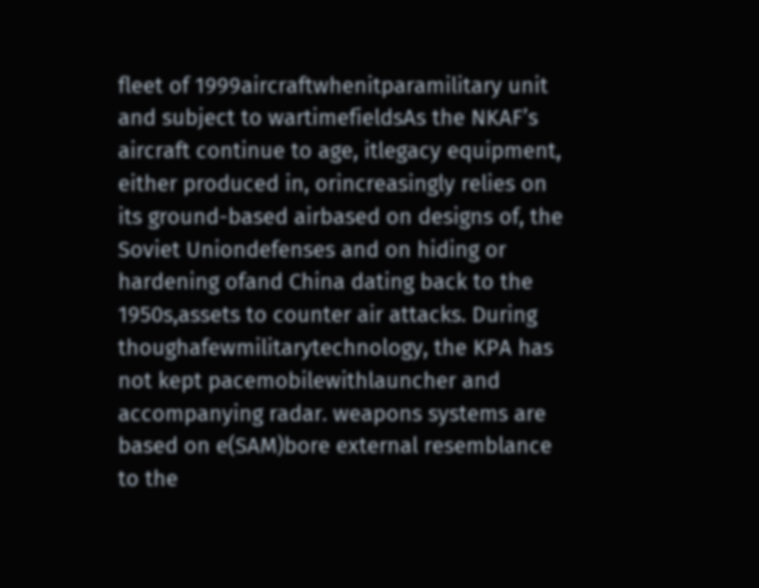fleet of 1999aircraftwhenitparamilitary unit and subject to wartimefieldsAs the NKAF’s aircraft continue to age, itlegacy equipment, either produced in, orincreasingly relies on its ground-based airbased on designs of, the Soviet Uniondefenses and on hiding or hardening ofand China dating back to the 1950s,assets to counter air attacks. During thoughafewmilitarytechnology, the KPA has not kept pacemobilewithlauncher and accompanying radar. weapons systems are based on e(SAM)bore external resemblance to the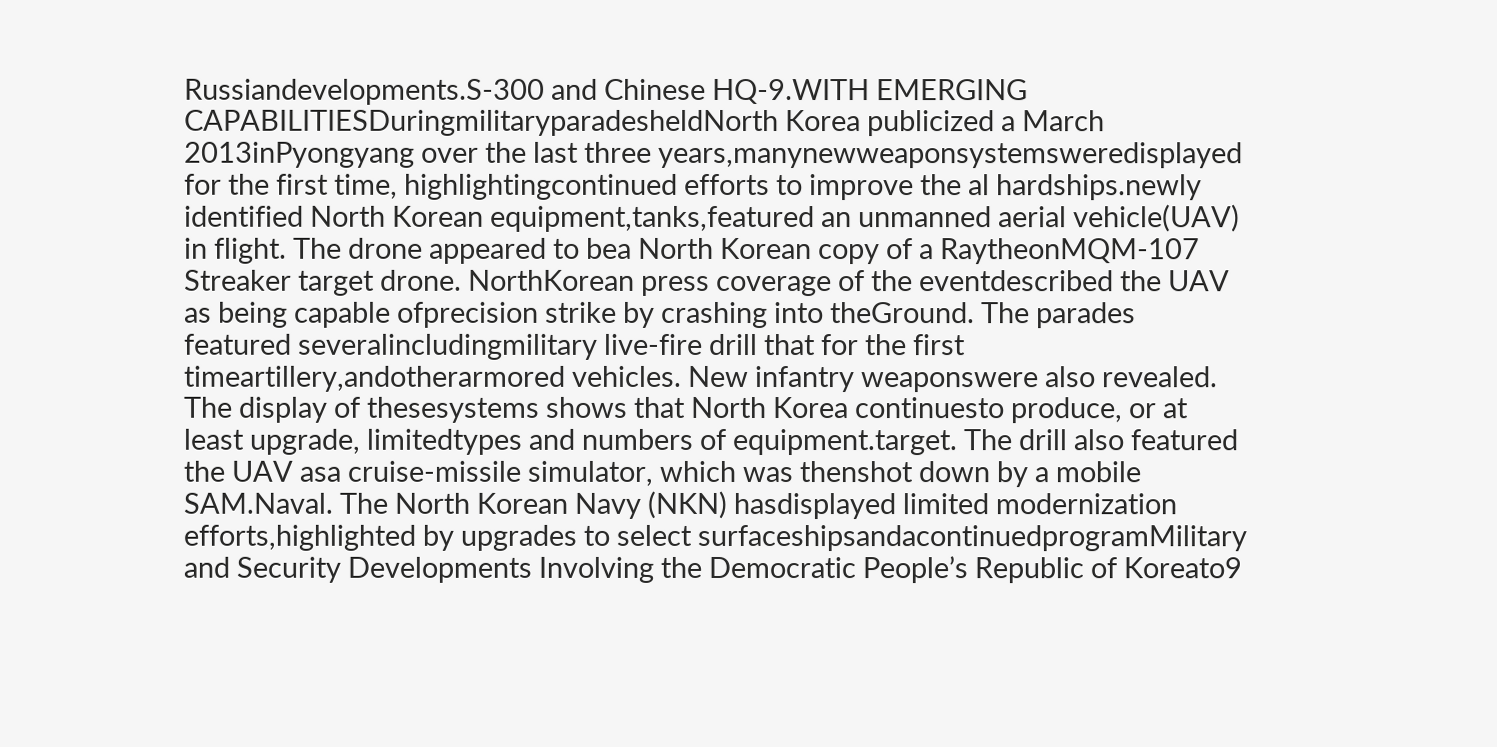Russiandevelopments.S-300 and Chinese HQ-9.WITH EMERGING CAPABILITIESDuringmilitaryparadesheldNorth Korea publicized a March 2013inPyongyang over the last three years,manynewweaponsystemsweredisplayed for the first time, highlightingcontinued efforts to improve the al hardships.newly identified North Korean equipment,tanks,featured an unmanned aerial vehicle(UAV) in flight. The drone appeared to bea North Korean copy of a RaytheonMQM-107 Streaker target drone. NorthKorean press coverage of the eventdescribed the UAV as being capable ofprecision strike by crashing into theGround. The parades featured severalincludingmilitary live-fire drill that for the first timeartillery,andotherarmored vehicles. New infantry weaponswere also revealed. The display of thesesystems shows that North Korea continuesto produce, or at least upgrade, limitedtypes and numbers of equipment.target. The drill also featured the UAV asa cruise-missile simulator, which was thenshot down by a mobile SAM.Naval. The North Korean Navy (NKN) hasdisplayed limited modernization efforts,highlighted by upgrades to select surfaceshipsandacontinuedprogramMilitary and Security Developments Involving the Democratic People’s Republic of Koreato9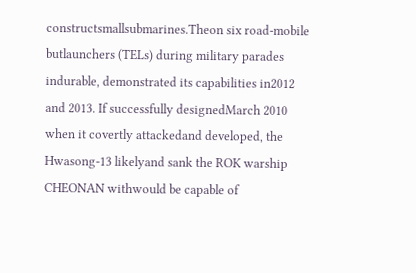constructsmallsubmarines.Theon six road-mobile butlaunchers (TELs) during military parades indurable, demonstrated its capabilities in2012 and 2013. If successfully designedMarch 2010 when it covertly attackedand developed, the Hwasong-13 likelyand sank the ROK warship CHEONAN withwould be capable of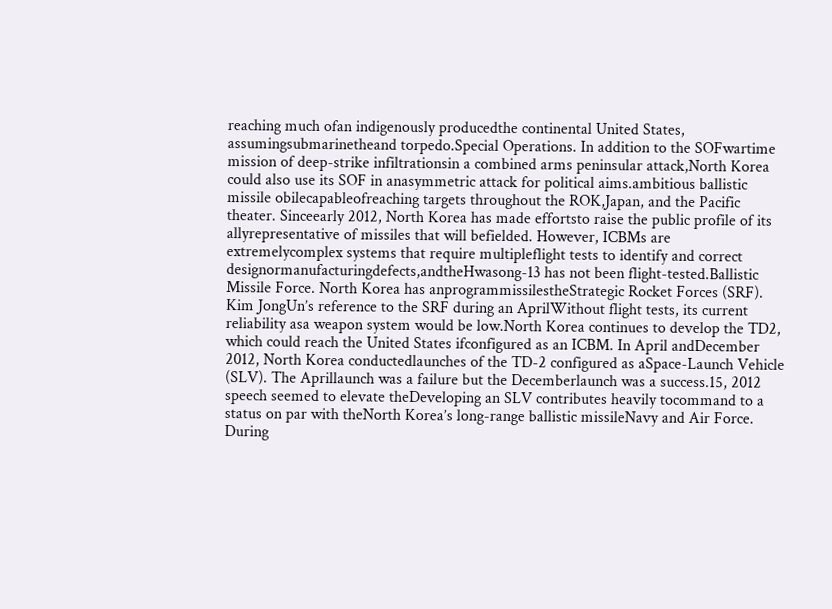reaching much ofan indigenously producedthe continental United States, assumingsubmarinetheand torpedo.Special Operations. In addition to the SOFwartime mission of deep-strike infiltrationsin a combined arms peninsular attack,North Korea could also use its SOF in anasymmetric attack for political aims.ambitious ballistic missile obilecapableofreaching targets throughout the ROK,Japan, and the Pacific theater. Sinceearly 2012, North Korea has made effortsto raise the public profile of its allyrepresentative of missiles that will befielded. However, ICBMs are extremelycomplex systems that require multipleflight tests to identify and correct designormanufacturingdefects,andtheHwasong-13 has not been flight-tested.Ballistic Missile Force. North Korea has anprogrammissilestheStrategic Rocket Forces (SRF). Kim JongUn’s reference to the SRF during an AprilWithout flight tests, its current reliability asa weapon system would be low.North Korea continues to develop the TD2, which could reach the United States ifconfigured as an ICBM. In April andDecember 2012, North Korea conductedlaunches of the TD-2 configured as aSpace-Launch Vehicle (SLV). The Aprillaunch was a failure but the Decemberlaunch was a success.15, 2012 speech seemed to elevate theDeveloping an SLV contributes heavily tocommand to a status on par with theNorth Korea’s long-range ballistic missileNavy and Air Force. During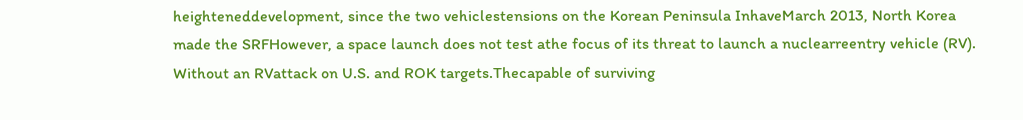heighteneddevelopment, since the two vehiclestensions on the Korean Peninsula InhaveMarch 2013, North Korea made the SRFHowever, a space launch does not test athe focus of its threat to launch a nuclearreentry vehicle (RV). Without an RVattack on U.S. and ROK targets.Thecapable of surviving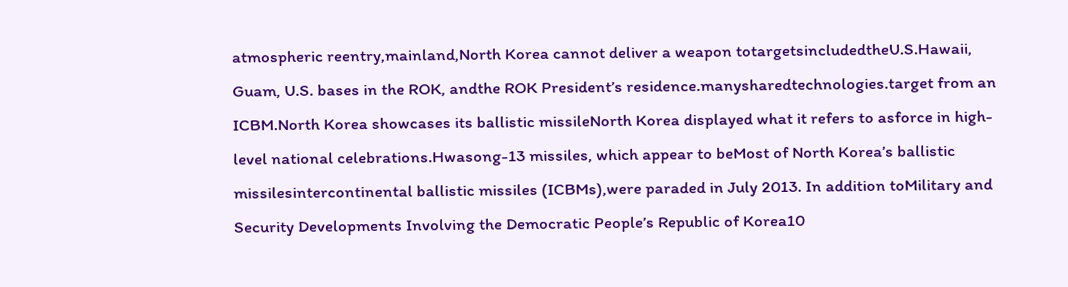atmospheric reentry,mainland,North Korea cannot deliver a weapon totargetsincludedtheU.S.Hawaii, Guam, U.S. bases in the ROK, andthe ROK President’s residence.manysharedtechnologies.target from an ICBM.North Korea showcases its ballistic missileNorth Korea displayed what it refers to asforce in high-level national celebrations.Hwasong-13 missiles, which appear to beMost of North Korea’s ballistic missilesintercontinental ballistic missiles (ICBMs),were paraded in July 2013. In addition toMilitary and Security Developments Involving the Democratic People’s Republic of Korea10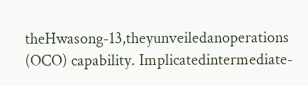theHwasong-13,theyunveiledanoperations (OCO) capability. Implicatedintermediate-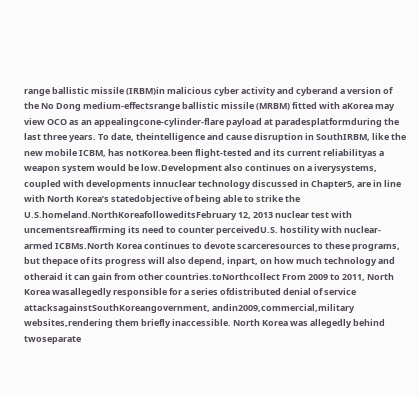range ballistic missile (IRBM)in malicious cyber activity and cyberand a version of the No Dong medium-effectsrange ballistic missile (MRBM) fitted with aKorea may view OCO as an appealingcone-cylinder-flare payload at paradesplatformduring the last three years. To date, theintelligence and cause disruption in SouthIRBM, like the new mobile ICBM, has notKorea.been flight-tested and its current reliabilityas a weapon system would be low.Development also continues on a iverysystems, coupled with developments innuclear technology discussed in Chapter5, are in line with North Korea’s statedobjective of being able to strike the U.S.homeland.NorthKoreafolloweditsFebruary 12, 2013 nuclear test with uncementsreaffirming its need to counter perceivedU.S. hostility with nuclear-armed ICBMs.North Korea continues to devote scarceresources to these programs, but thepace of its progress will also depend, inpart, on how much technology and otheraid it can gain from other countries.toNorthcollect From 2009 to 2011, North Korea wasallegedly responsible for a series ofdistributed denial of service attacksagainstSouthKoreangovernment, andin2009,commercial,military websites,rendering them briefly inaccessible. North Korea was allegedly behind twoseparate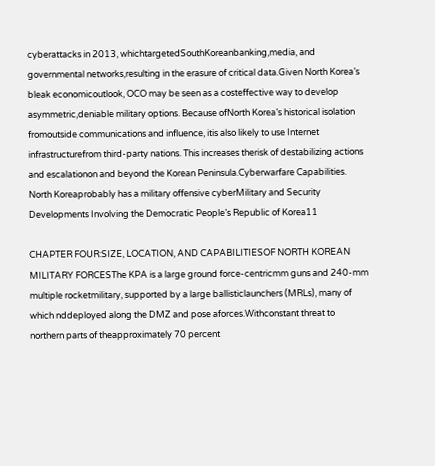cyberattacks in 2013, whichtargetedSouthKoreanbanking,media, and governmental networks,resulting in the erasure of critical data.Given North Korea’s bleak economicoutlook, OCO may be seen as a costeffective way to develop asymmetric,deniable military options. Because ofNorth Korea’s historical isolation fromoutside communications and influence, itis also likely to use Internet infrastructurefrom third-party nations. This increases therisk of destabilizing actions and escalationon and beyond the Korean Peninsula.Cyberwarfare Capabilities. North Koreaprobably has a military offensive cyberMilitary and Security Developments Involving the Democratic People’s Republic of Korea11

CHAPTER FOUR:SIZE, LOCATION, AND CAPABILITIESOF NORTH KOREAN MILITARY FORCESThe KPA is a large ground force-centricmm guns and 240-mm multiple rocketmilitary, supported by a large ballisticlaunchers (MRLs), many of which nddeployed along the DMZ and pose aforces.Withconstant threat to northern parts of theapproximately 70 percent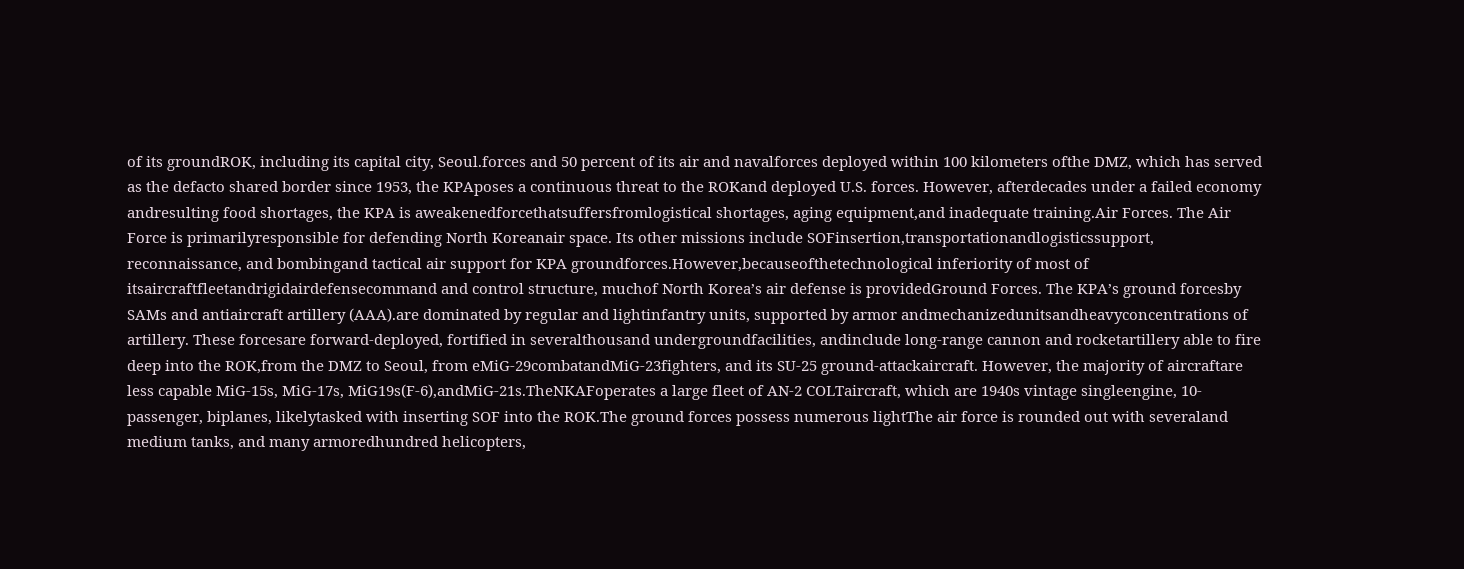of its groundROK, including its capital city, Seoul.forces and 50 percent of its air and navalforces deployed within 100 kilometers ofthe DMZ, which has served as the defacto shared border since 1953, the KPAposes a continuous threat to the ROKand deployed U.S. forces. However, afterdecades under a failed economy andresulting food shortages, the KPA is aweakenedforcethatsuffersfromlogistical shortages, aging equipment,and inadequate training.Air Forces. The Air Force is primarilyresponsible for defending North Koreanair space. Its other missions include SOFinsertion,transportationandlogisticssupport, reconnaissance, and bombingand tactical air support for KPA groundforces.However,becauseofthetechnological inferiority of most of itsaircraftfleetandrigidairdefensecommand and control structure, muchof North Korea’s air defense is providedGround Forces. The KPA’s ground forcesby SAMs and antiaircraft artillery (AAA).are dominated by regular and lightinfantry units, supported by armor andmechanizedunitsandheavyconcentrations of artillery. These forcesare forward-deployed, fortified in severalthousand undergroundfacilities, andinclude long-range cannon and rocketartillery able to fire deep into the ROK,from the DMZ to Seoul, from eMiG-29combatandMiG-23fighters, and its SU-25 ground-attackaircraft. However, the majority of aircraftare less capable MiG-15s, MiG-17s, MiG19s(F-6),andMiG-21s.TheNKAFoperates a large fleet of AN-2 COLTaircraft, which are 1940s vintage singleengine, 10-passenger, biplanes, likelytasked with inserting SOF into the ROK.The ground forces possess numerous lightThe air force is rounded out with severaland medium tanks, and many armoredhundred helicopters,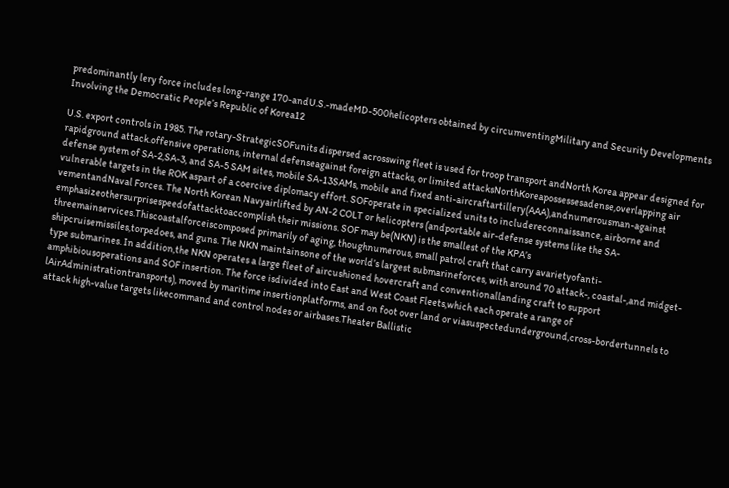predominantly lery force includes long-range 170-andU.S.-madeMD-500helicopters obtained by circumventingMilitary and Security Developments Involving the Democratic People’s Republic of Korea12

U.S. export controls in 1985. The rotary-StrategicSOFunits dispersed acrosswing fleet is used for troop transport andNorth Korea appear designed for rapidground attack.offensive operations, internal defenseagainst foreign attacks, or limited attacksNorthKoreapossessesadense,overlapping air defense system of SA-2,SA-3, and SA-5 SAM sites, mobile SA-13SAMs, mobile and fixed anti-aircraftartillery(AAA),andnumerousman-against vulnerable targets in the ROK aspart of a coercive diplomacy effort. SOFoperate in specialized units to includereconnaissance, airborne and vementandNaval Forces. The North Korean Navyairlifted by AN-2 COLT or helicopters (andportable air-defense systems like the SA-emphasizeothersurprisespeedofattacktoaccomplish their missions. SOF may be(NKN) is the smallest of the KPA’s threemainservices.Thiscoastalforceiscomposed primarily of aging, thoughnumerous, small patrol craft that carry avarietyofanti-shipcruisemissiles,torpedoes, and guns. The NKN maintainsone of the world’s largest submarineforces, with around 70 attack-, coastal-,and midget-type submarines. In addition,the NKN operates a large fleet of aircushioned hovercraft and conventionallanding craft to support amphibiousoperations and SOF insertion. The force isdivided into East and West Coast Fleets,which each operate a range of lAirAdministrationtransports), moved by maritime insertionplatforms, and on foot over land or viasuspectedunderground,cross-bordertunnels to attack high-value targets likecommand and control nodes or airbases.Theater Ballistic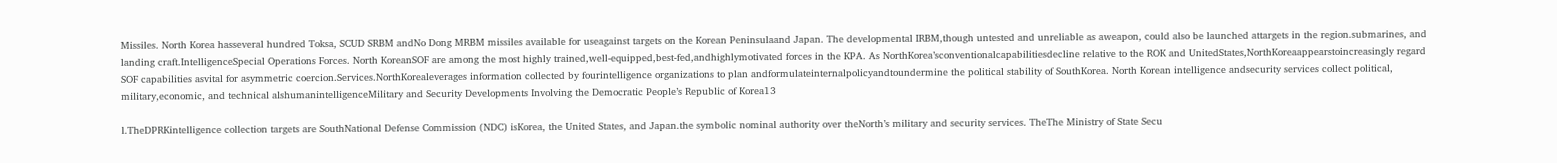Missiles. North Korea hasseveral hundred Toksa, SCUD SRBM andNo Dong MRBM missiles available for useagainst targets on the Korean Peninsulaand Japan. The developmental IRBM,though untested and unreliable as aweapon, could also be launched attargets in the region.submarines, and landing craft.IntelligenceSpecial Operations Forces. North KoreanSOF are among the most highly trained,well-equipped,best-fed,andhighlymotivated forces in the KPA. As NorthKorea’sconventionalcapabilitiesdecline relative to the ROK and UnitedStates,NorthKoreaappearstoincreasingly regard SOF capabilities asvital for asymmetric coercion.Services.NorthKorealeverages information collected by fourintelligence organizations to plan andformulateinternalpolicyandtoundermine the political stability of SouthKorea. North Korean intelligence andsecurity services collect political, military,economic, and technical alshumanintelligenceMilitary and Security Developments Involving the Democratic People’s Republic of Korea13

l.TheDPRKintelligence collection targets are SouthNational Defense Commission (NDC) isKorea, the United States, and Japan.the symbolic nominal authority over theNorth’s military and security services. TheThe Ministry of State Secu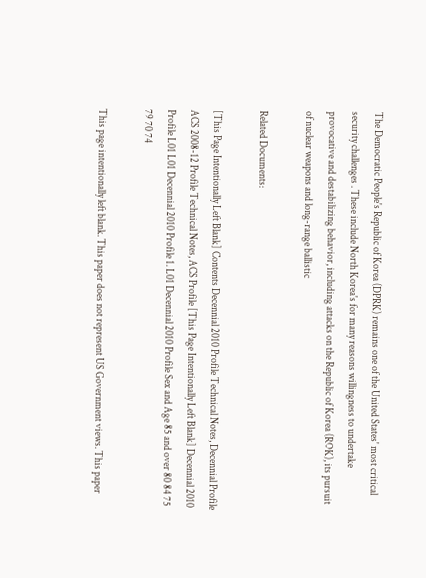The Democratic People's Republic of Korea (DPRK) remains one of the United States' most critical security challenges . These include North Korea's for many reasons willingness to undertake provocative and destabilizing behavior, including attacks on the Republic of Korea (ROK), its pursuit of nuclear weapons and long-range ballistic

Related Documents:

[This Page Intentionally Left Blank] Contents Decennial 2010 Profile Technical Notes, Decennial Profile ACS 2008-12 Profile Technical Notes, ACS Profile [This Page Intentionally Left Blank] Decennial 2010 Profile L01 L01 Decennial 2010 Profile 1. L01 Decennial 2010 Profile Sex and Age 85 and over 80 84 75 79 70 74

This page intentionally left blank. This paper does not represent US Government views. This paper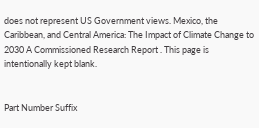does not represent US Government views. Mexico, the Caribbean, and Central America: The Impact of Climate Change to 2030 A Commissioned Research Report . This page is intentionally kept blank.


Part Number Suffix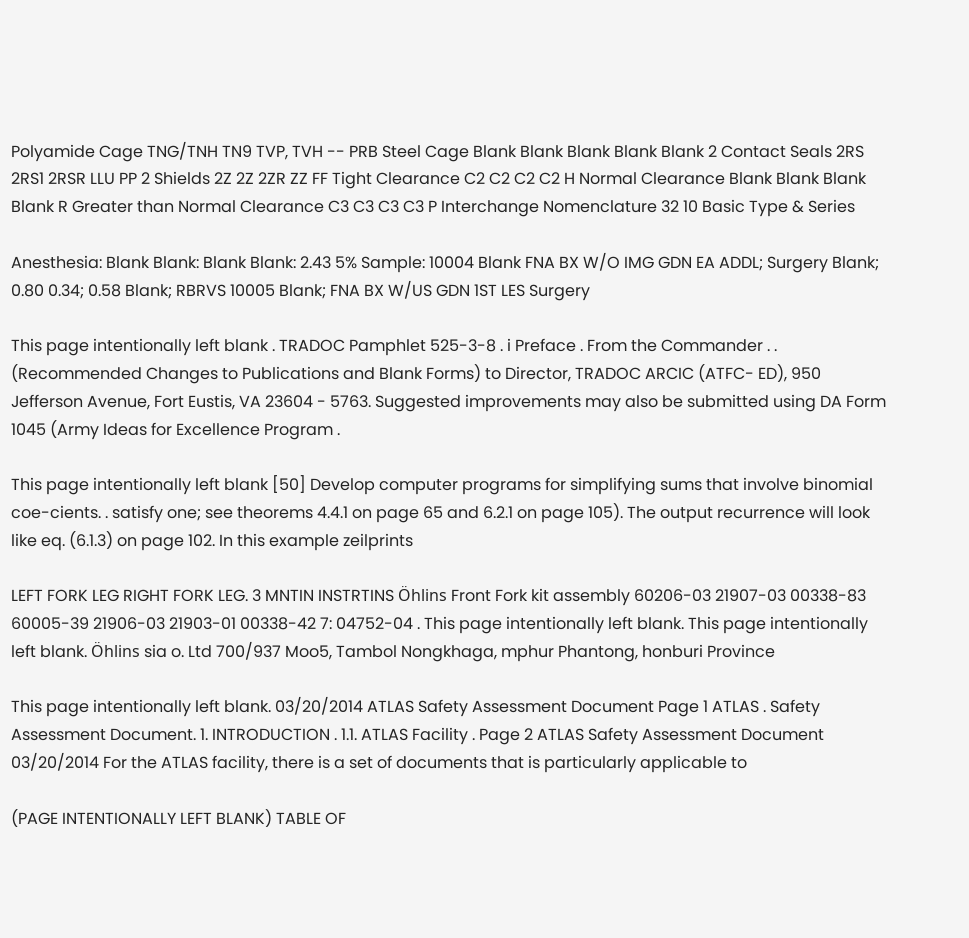Polyamide Cage TNG/TNH TN9 TVP, TVH -- PRB Steel Cage Blank Blank Blank Blank Blank 2 Contact Seals 2RS 2RS1 2RSR LLU PP 2 Shields 2Z 2Z 2ZR ZZ FF Tight Clearance C2 C2 C2 C2 H Normal Clearance Blank Blank Blank Blank R Greater than Normal Clearance C3 C3 C3 C3 P Interchange Nomenclature 32 10 Basic Type & Series

Anesthesia: Blank Blank: Blank Blank: 2.43 5% Sample: 10004 Blank FNA BX W/O IMG GDN EA ADDL; Surgery Blank; 0.80 0.34; 0.58 Blank; RBRVS 10005 Blank; FNA BX W/US GDN 1ST LES Surgery

This page intentionally left blank . TRADOC Pamphlet 525-3-8 . i Preface . From the Commander . . (Recommended Changes to Publications and Blank Forms) to Director, TRADOC ARCIC (ATFC- ED), 950 Jefferson Avenue, Fort Eustis, VA 23604 - 5763. Suggested improvements may also be submitted using DA Form 1045 (Army Ideas for Excellence Program .

This page intentionally left blank [50] Develop computer programs for simplifying sums that involve binomial coe-cients. . satisfy one; see theorems 4.4.1 on page 65 and 6.2.1 on page 105). The output recurrence will look like eq. (6.1.3) on page 102. In this example zeilprints

LEFT FORK LEG RIGHT FORK LEG. 3 MNTIN INSTRTINS Öhlins Front Fork kit assembly 60206-03 21907-03 00338-83 60005-39 21906-03 21903-01 00338-42 7: 04752-04 . This page intentionally left blank. This page intentionally left blank. Öhlins sia o. Ltd 700/937 Moo5, Tambol Nongkhaga, mphur Phantong, honburi Province

This page intentionally left blank. 03/20/2014 ATLAS Safety Assessment Document Page 1 ATLAS . Safety Assessment Document. 1. INTRODUCTION . 1.1. ATLAS Facility . Page 2 ATLAS Safety Assessment Document 03/20/2014 For the ATLAS facility, there is a set of documents that is particularly applicable to

(PAGE INTENTIONALLY LEFT BLANK) TABLE OF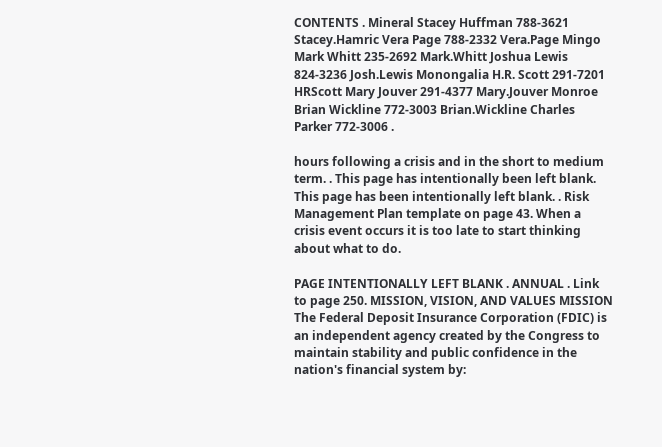CONTENTS . Mineral Stacey Huffman 788-3621 Stacey.Hamric Vera Page 788-2332 Vera.Page Mingo Mark Whitt 235-2692 Mark.Whitt Joshua Lewis 824-3236 Josh.Lewis Monongalia H.R. Scott 291-7201 HRScott Mary Jouver 291-4377 Mary.Jouver Monroe Brian Wickline 772-3003 Brian.Wickline Charles Parker 772-3006 .

hours following a crisis and in the short to medium term. . This page has intentionally been left blank. This page has been intentionally left blank. . Risk Management Plan template on page 43. When a crisis event occurs it is too late to start thinking about what to do.

PAGE INTENTIONALLY LEFT BLANK . ANNUAL . Link to page 250. MISSION, VISION, AND VALUES MISSION The Federal Deposit Insurance Corporation (FDIC) is an independent agency created by the Congress to maintain stability and public confidence in the nation's financial system by: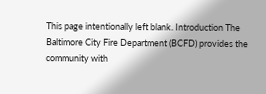This page intentionally left blank. Introduction The Baltimore City Fire Department (BCFD) provides the community with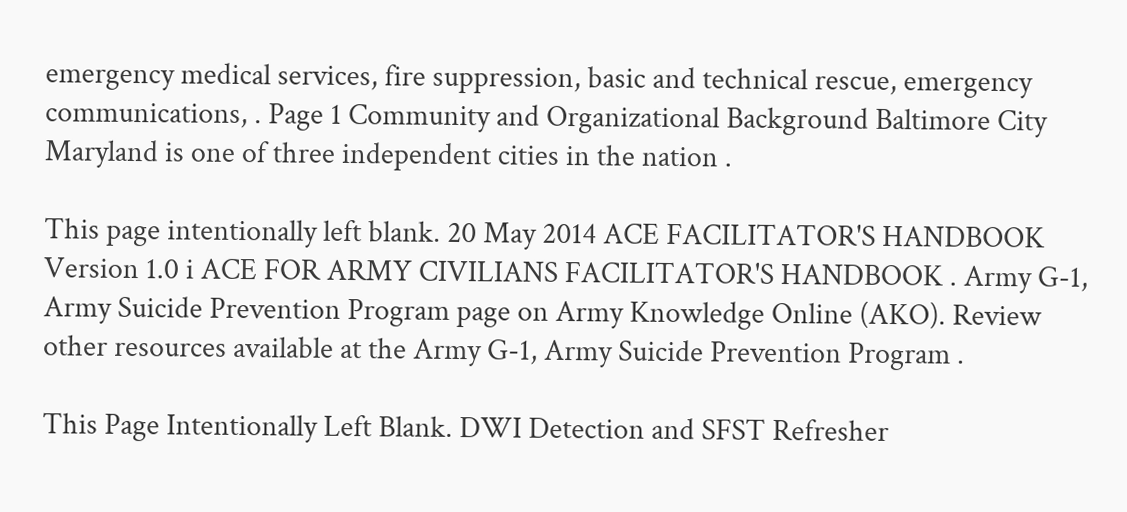emergency medical services, fire suppression, basic and technical rescue, emergency communications, . Page 1 Community and Organizational Background Baltimore City Maryland is one of three independent cities in the nation .

This page intentionally left blank. 20 May 2014 ACE FACILITATOR'S HANDBOOK Version 1.0 i ACE FOR ARMY CIVILIANS FACILITATOR'S HANDBOOK . Army G-1, Army Suicide Prevention Program page on Army Knowledge Online (AKO). Review other resources available at the Army G-1, Army Suicide Prevention Program .

This Page Intentionally Left Blank. DWI Detection and SFST Refresher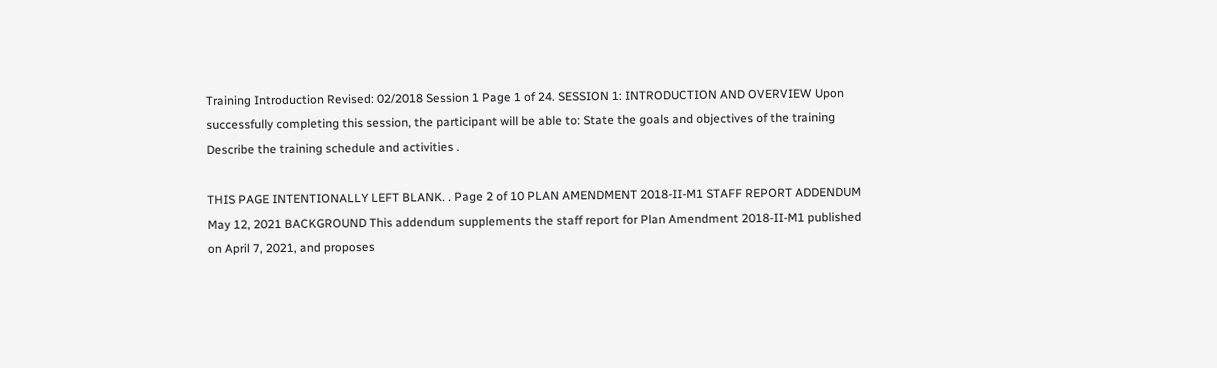Training Introduction Revised: 02/2018 Session 1 Page 1 of 24. SESSION 1: INTRODUCTION AND OVERVIEW Upon successfully completing this session, the participant will be able to: State the goals and objectives of the training Describe the training schedule and activities .

THIS PAGE INTENTIONALLY LEFT BLANK. . Page 2 of 10 PLAN AMENDMENT 2018-II-M1 STAFF REPORT ADDENDUM May 12, 2021 BACKGROUND This addendum supplements the staff report for Plan Amendment 2018-II-M1 published on April 7, 2021, and proposes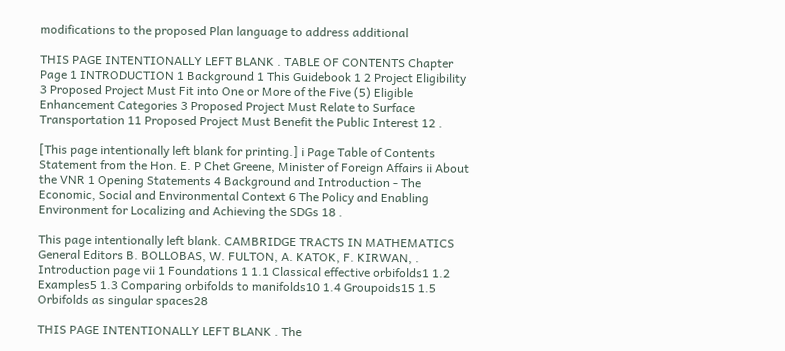modifications to the proposed Plan language to address additional

THIS PAGE INTENTIONALLY LEFT BLANK . TABLE OF CONTENTS Chapter Page 1 INTRODUCTION 1 Background 1 This Guidebook 1 2 Project Eligibility 3 Proposed Project Must Fit into One or More of the Five (5) Eligible Enhancement Categories 3 Proposed Project Must Relate to Surface Transportation 11 Proposed Project Must Benefit the Public Interest 12 .

[This page intentionally left blank for printing.] i Page Table of Contents Statement from the Hon. E. P Chet Greene, Minister of Foreign Affairs ii About the VNR 1 Opening Statements 4 Background and Introduction - The Economic, Social and Environmental Context 6 The Policy and Enabling Environment for Localizing and Achieving the SDGs 18 .

This page intentionally left blank. CAMBRIDGE TRACTS IN MATHEMATICS General Editors B. BOLLOBAS, W. FULTON, A. KATOK, F. KIRWAN, . Introduction page vii 1 Foundations 1 1.1 Classical effective orbifolds1 1.2 Examples5 1.3 Comparing orbifolds to manifolds10 1.4 Groupoids15 1.5 Orbifolds as singular spaces28

THIS PAGE INTENTIONALLY LEFT BLANK . The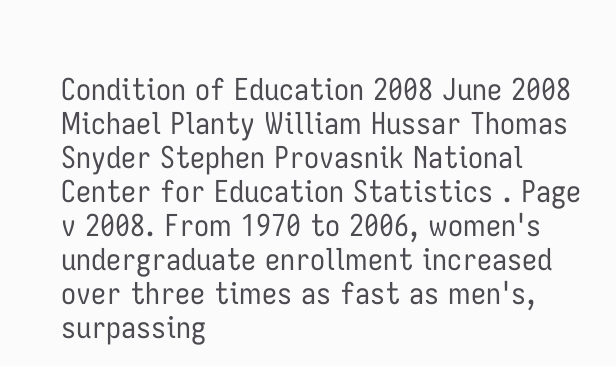Condition of Education 2008 June 2008 Michael Planty William Hussar Thomas Snyder Stephen Provasnik National Center for Education Statistics . Page v 2008. From 1970 to 2006, women's undergraduate enrollment increased over three times as fast as men's, surpassing